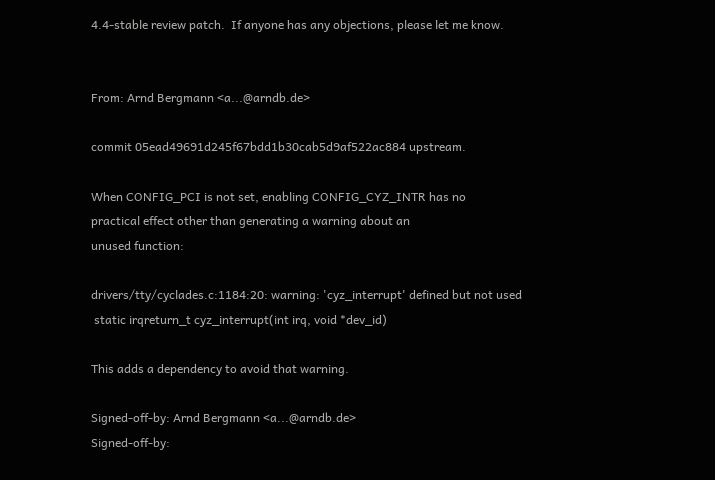4.4-stable review patch.  If anyone has any objections, please let me know.


From: Arnd Bergmann <a...@arndb.de>

commit 05ead49691d245f67bdd1b30cab5d9af522ac884 upstream.

When CONFIG_PCI is not set, enabling CONFIG_CYZ_INTR has no
practical effect other than generating a warning about an
unused function:

drivers/tty/cyclades.c:1184:20: warning: 'cyz_interrupt' defined but not used
 static irqreturn_t cyz_interrupt(int irq, void *dev_id)

This adds a dependency to avoid that warning.

Signed-off-by: Arnd Bergmann <a...@arndb.de>
Signed-off-by: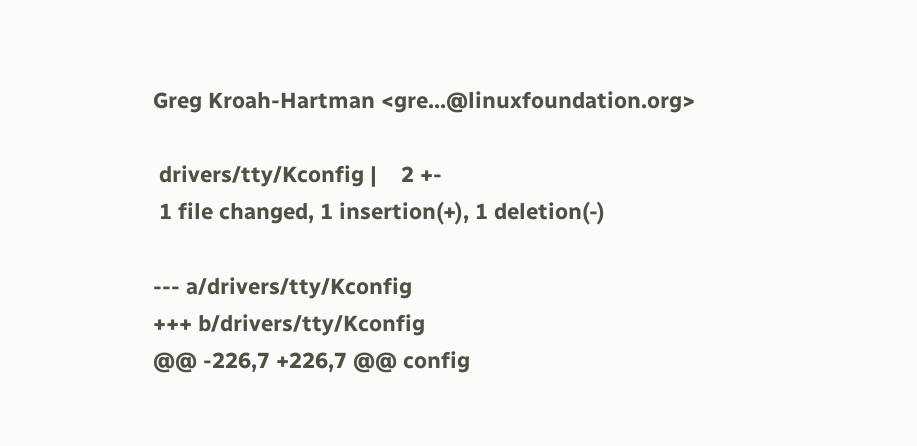Greg Kroah-Hartman <gre...@linuxfoundation.org>

 drivers/tty/Kconfig |    2 +-
 1 file changed, 1 insertion(+), 1 deletion(-)

--- a/drivers/tty/Kconfig
+++ b/drivers/tty/Kconfig
@@ -226,7 +226,7 @@ config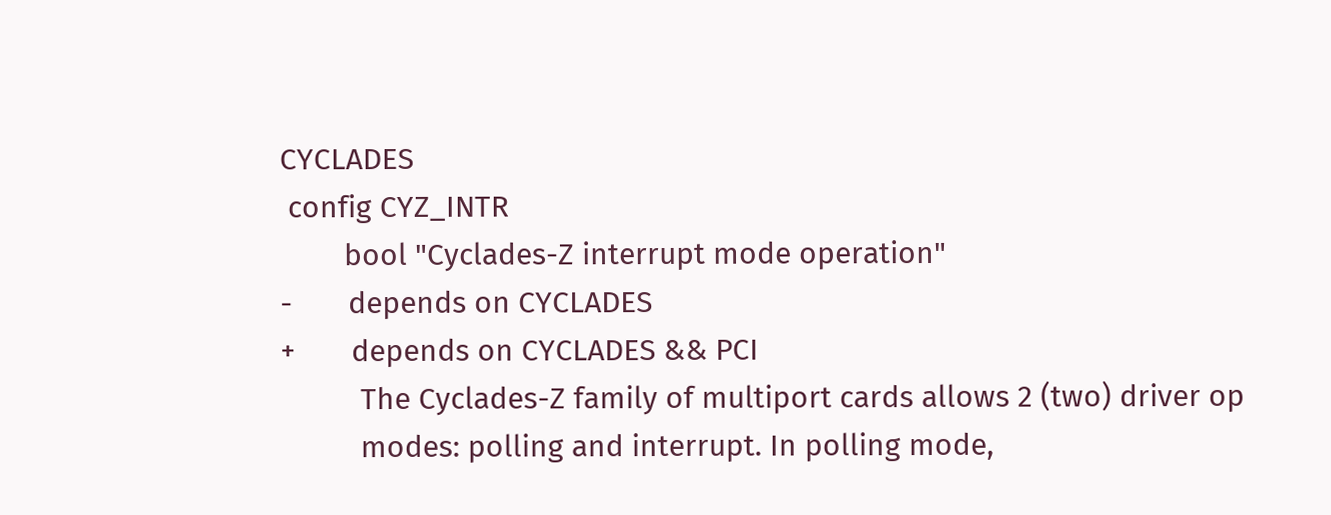CYCLADES
 config CYZ_INTR
        bool "Cyclades-Z interrupt mode operation"
-       depends on CYCLADES
+       depends on CYCLADES && PCI
          The Cyclades-Z family of multiport cards allows 2 (two) driver op
          modes: polling and interrupt. In polling mode,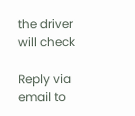the driver will check

Reply via email to